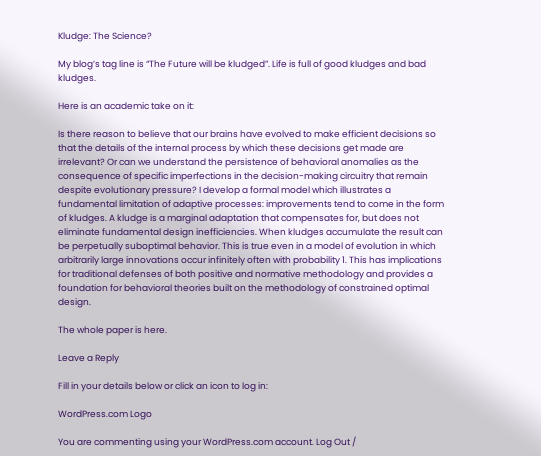Kludge: The Science?

My blog’s tag line is “The Future will be kludged”. Life is full of good kludges and bad kludges.

Here is an academic take on it:

Is there reason to believe that our brains have evolved to make efficient decisions so that the details of the internal process by which these decisions get made are irrelevant? Or can we understand the persistence of behavioral anomalies as the consequence of specific imperfections in the decision-making circuitry that remain despite evolutionary pressure? I develop a formal model which illustrates a fundamental limitation of adaptive processes: improvements tend to come in the form of kludges. A kludge is a marginal adaptation that compensates for, but does not eliminate fundamental design inefficiencies. When kludges accumulate the result can be perpetually suboptimal behavior. This is true even in a model of evolution in which arbitrarily large innovations occur infinitely often with probability 1. This has implications for traditional defenses of both positive and normative methodology and provides a foundation for behavioral theories built on the methodology of constrained optimal design.

The whole paper is here.

Leave a Reply

Fill in your details below or click an icon to log in:

WordPress.com Logo

You are commenting using your WordPress.com account. Log Out /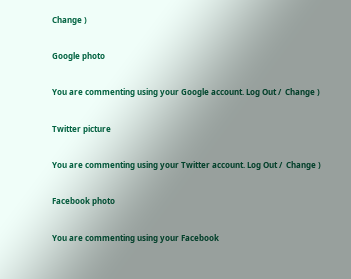Change )

Google photo

You are commenting using your Google account. Log Out /  Change )

Twitter picture

You are commenting using your Twitter account. Log Out /  Change )

Facebook photo

You are commenting using your Facebook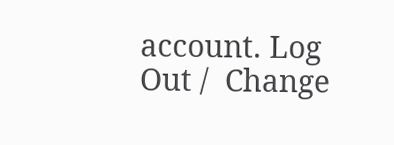account. Log Out /  Change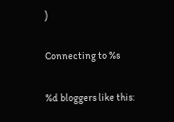)

Connecting to %s

%d bloggers like this: